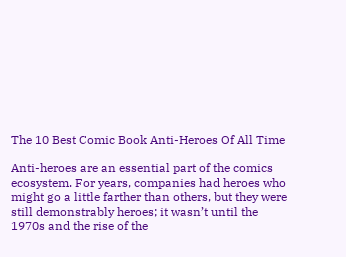The 10 Best Comic Book Anti-Heroes Of All Time

Anti-heroes are an essential part of the comics ecosystem. For years, companies had heroes who might go a little farther than others, but they were still demonstrably heroes; it wasn’t until the 1970s and the rise of the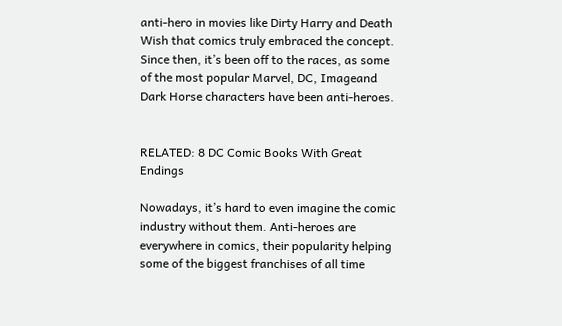anti-hero in movies like Dirty Harry and Death Wish that comics truly embraced the concept. Since then, it’s been off to the races, as some of the most popular Marvel, DC, Imageand Dark Horse characters have been anti-heroes.


RELATED: 8 DC Comic Books With Great Endings

Nowadays, it’s hard to even imagine the comic industry without them. Anti-heroes are everywhere in comics, their popularity helping some of the biggest franchises of all time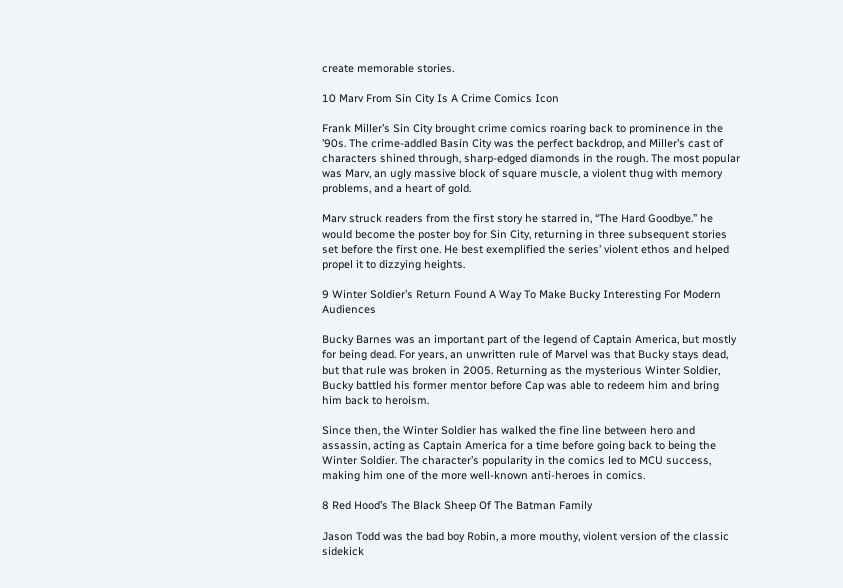create memorable stories.

10 Marv From Sin City Is A Crime Comics Icon

Frank Miller’s Sin City brought crime comics roaring back to prominence in the ’90s. The crime-addled Basin City was the perfect backdrop, and Miller’s cast of characters shined through, sharp-edged diamonds in the rough. The most popular was Marv, an ugly massive block of square muscle, a violent thug with memory problems, and a heart of gold.

Marv struck readers from the first story he starred in, “The Hard Goodbye.” he would become the poster boy for Sin City, returning in three subsequent stories set before the first one. He best exemplified the series’ violent ethos and helped propel it to dizzying heights.

9 Winter Soldier’s Return Found A Way To Make Bucky Interesting For Modern Audiences

Bucky Barnes was an important part of the legend of Captain America, but mostly for being dead. For years, an unwritten rule of Marvel was that Bucky stays dead, but that rule was broken in 2005. Returning as the mysterious Winter Soldier, Bucky battled his former mentor before Cap was able to redeem him and bring him back to heroism.

Since then, the Winter Soldier has walked the fine line between hero and assassin, acting as Captain America for a time before going back to being the Winter Soldier. The character’s popularity in the comics led to MCU success, making him one of the more well-known anti-heroes in comics.

8 Red Hood’s The Black Sheep Of The Batman Family

Jason Todd was the bad boy Robin, a more mouthy, violent version of the classic sidekick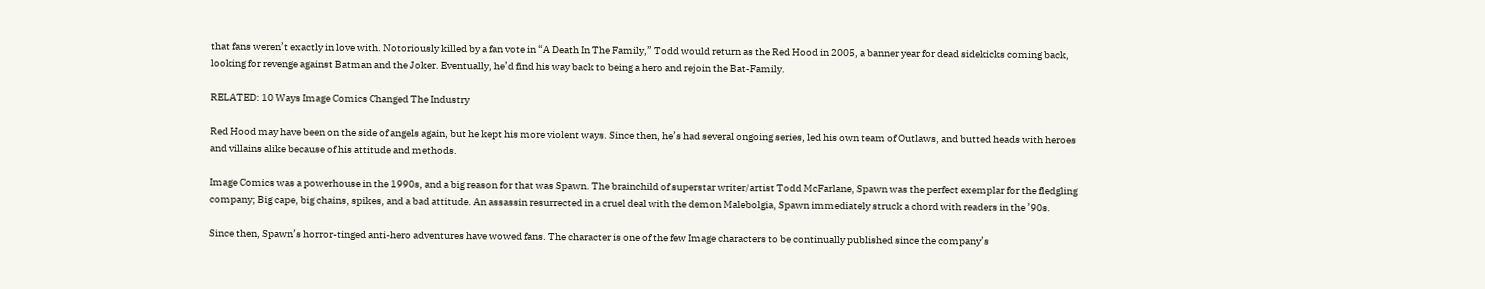that fans weren’t exactly in love with. Notoriously killed by a fan vote in “A Death In The Family,” Todd would return as the Red Hood in 2005, a banner year for dead sidekicks coming back, looking for revenge against Batman and the Joker. Eventually, he’d find his way back to being a hero and rejoin the Bat-Family.

RELATED: 10 Ways Image Comics Changed The Industry

Red Hood may have been on the side of angels again, but he kept his more violent ways. Since then, he’s had several ongoing series, led his own team of Outlaws, and butted heads with heroes and villains alike because of his attitude and methods.

Image Comics was a powerhouse in the 1990s, and a big reason for that was Spawn. The brainchild of superstar writer/artist Todd McFarlane, Spawn was the perfect exemplar for the fledgling company; Big cape, big chains, spikes, and a bad attitude. An assassin resurrected in a cruel deal with the demon Malebolgia, Spawn immediately struck a chord with readers in the ’90s.

Since then, Spawn’s horror-tinged anti-hero adventures have wowed fans. The character is one of the few Image characters to be continually published since the company’s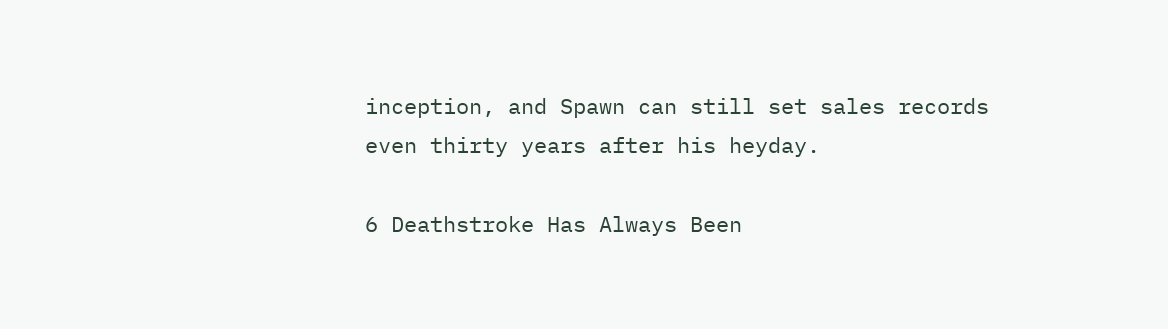inception, and Spawn can still set sales records even thirty years after his heyday.

6 Deathstroke Has Always Been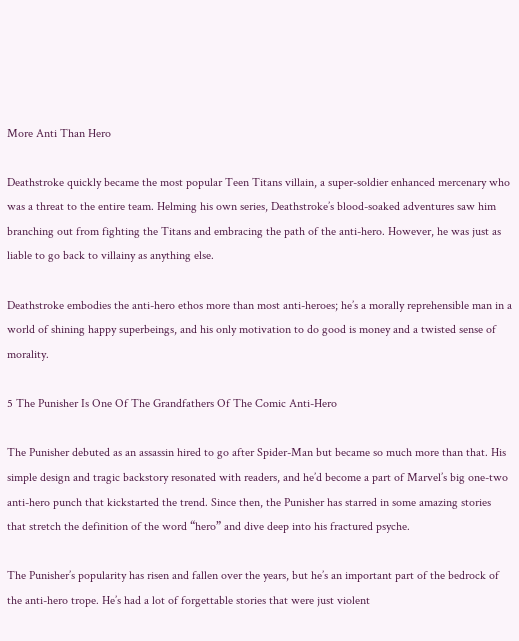More Anti Than Hero

Deathstroke quickly became the most popular Teen Titans villain, a super-soldier enhanced mercenary who was a threat to the entire team. Helming his own series, Deathstroke’s blood-soaked adventures saw him branching out from fighting the Titans and embracing the path of the anti-hero. However, he was just as liable to go back to villainy as anything else.

Deathstroke embodies the anti-hero ethos more than most anti-heroes; he’s a morally reprehensible man in a world of shining happy superbeings, and his only motivation to do good is money and a twisted sense of morality.

5 The Punisher Is One Of The Grandfathers Of The Comic Anti-Hero

The Punisher debuted as an assassin hired to go after Spider-Man but became so much more than that. His simple design and tragic backstory resonated with readers, and he’d become a part of Marvel’s big one-two anti-hero punch that kickstarted the trend. Since then, the Punisher has starred in some amazing stories that stretch the definition of the word “hero” and dive deep into his fractured psyche.

The Punisher’s popularity has risen and fallen over the years, but he’s an important part of the bedrock of the anti-hero trope. He’s had a lot of forgettable stories that were just violent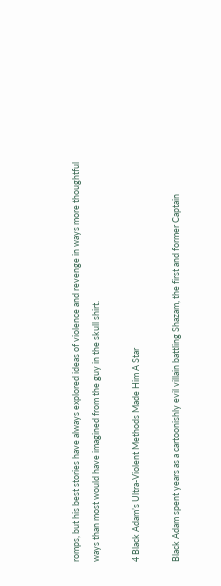romps, but his best stories have always explored ideas of violence and revenge in ways more thoughtful ways than most would have imagined from the guy in the skull shirt.

4 Black Adam’s Ultra-Violent Methods Made Him A Star

Black Adam spent years as a cartoonishly evil villain battling Shazam, the first and former Captain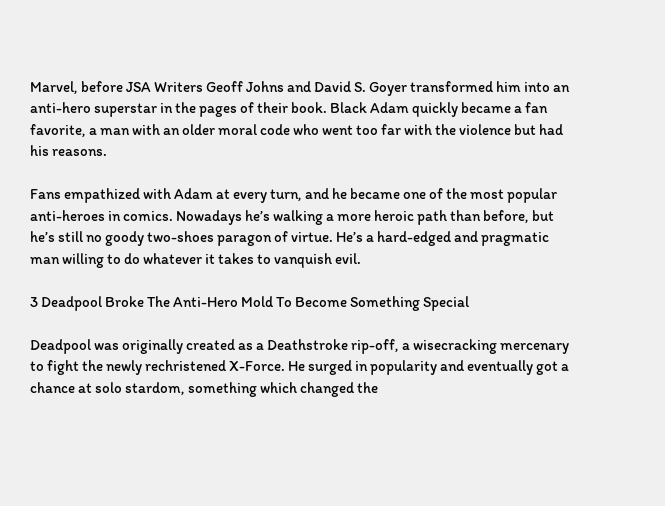Marvel, before JSA Writers Geoff Johns and David S. Goyer transformed him into an anti-hero superstar in the pages of their book. Black Adam quickly became a fan favorite, a man with an older moral code who went too far with the violence but had his reasons.

Fans empathized with Adam at every turn, and he became one of the most popular anti-heroes in comics. Nowadays he’s walking a more heroic path than before, but he’s still no goody two-shoes paragon of virtue. He’s a hard-edged and pragmatic man willing to do whatever it takes to vanquish evil.

3 Deadpool Broke The Anti-Hero Mold To Become Something Special

Deadpool was originally created as a Deathstroke rip-off, a wisecracking mercenary to fight the newly rechristened X-Force. He surged in popularity and eventually got a chance at solo stardom, something which changed the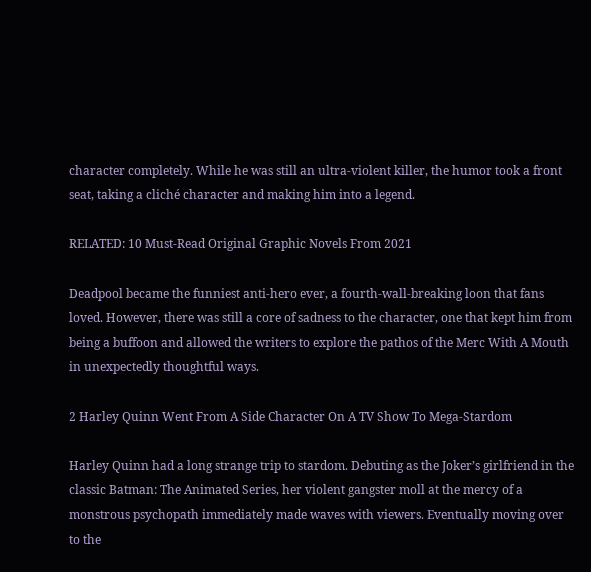character completely. While he was still an ultra-violent killer, the humor took a front seat, taking a cliché character and making him into a legend.

RELATED: 10 Must-Read Original Graphic Novels From 2021

Deadpool became the funniest anti-hero ever, a fourth-wall-breaking loon that fans loved. However, there was still a core of sadness to the character, one that kept him from being a buffoon and allowed the writers to explore the pathos of the Merc With A Mouth in unexpectedly thoughtful ways.

2 Harley Quinn Went From A Side Character On A TV Show To Mega-Stardom

Harley Quinn had a long strange trip to stardom. Debuting as the Joker’s girlfriend in the classic Batman: The Animated Series, her violent gangster moll at the mercy of a monstrous psychopath immediately made waves with viewers. Eventually moving over to the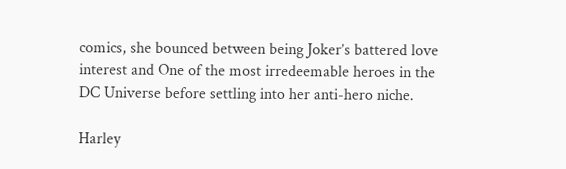comics, she bounced between being Joker’s battered love interest and One of the most irredeemable heroes in the DC Universe before settling into her anti-hero niche.

Harley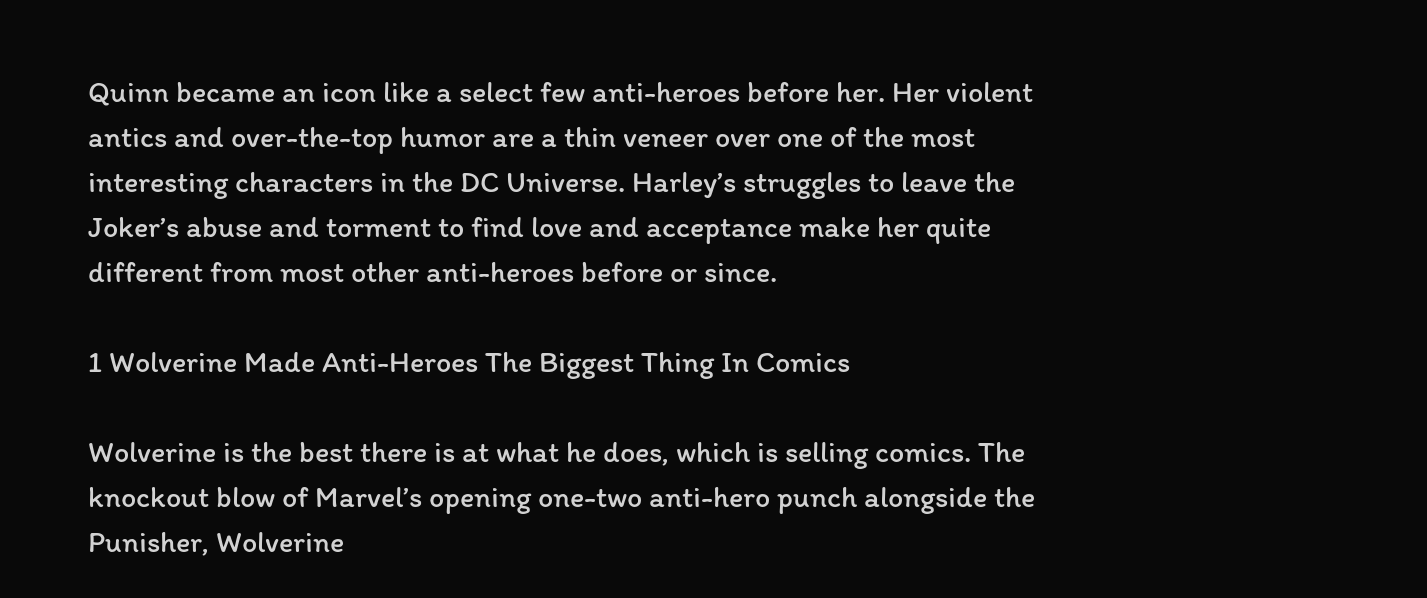Quinn became an icon like a select few anti-heroes before her. Her violent antics and over-the-top humor are a thin veneer over one of the most interesting characters in the DC Universe. Harley’s struggles to leave the Joker’s abuse and torment to find love and acceptance make her quite different from most other anti-heroes before or since.

1 Wolverine Made Anti-Heroes The Biggest Thing In Comics

Wolverine is the best there is at what he does, which is selling comics. The knockout blow of Marvel’s opening one-two anti-hero punch alongside the Punisher, Wolverine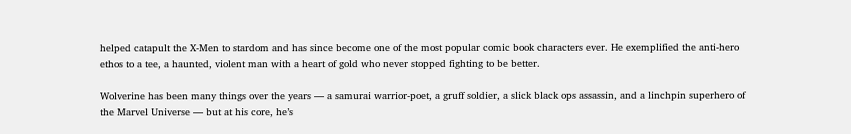helped catapult the X-Men to stardom and has since become one of the most popular comic book characters ever. He exemplified the anti-hero ethos to a tee, a haunted, violent man with a heart of gold who never stopped fighting to be better.

Wolverine has been many things over the years — a samurai warrior-poet, a gruff soldier, a slick black ops assassin, and a linchpin superhero of the Marvel Universe — but at his core, he’s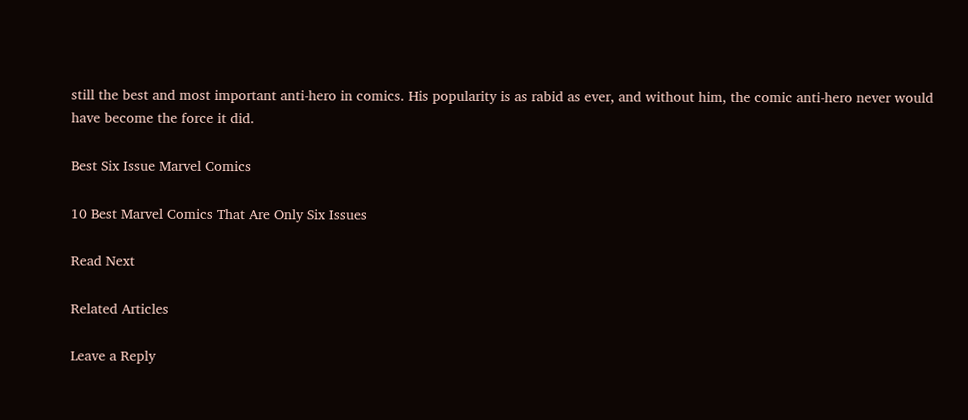still the best and most important anti-hero in comics. His popularity is as rabid as ever, and without him, the comic anti-hero never would have become the force it did.

Best Six Issue Marvel Comics

10 Best Marvel Comics That Are Only Six Issues

Read Next

Related Articles

Leave a Reply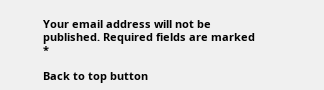Your email address will not be published. Required fields are marked *

Back to top button